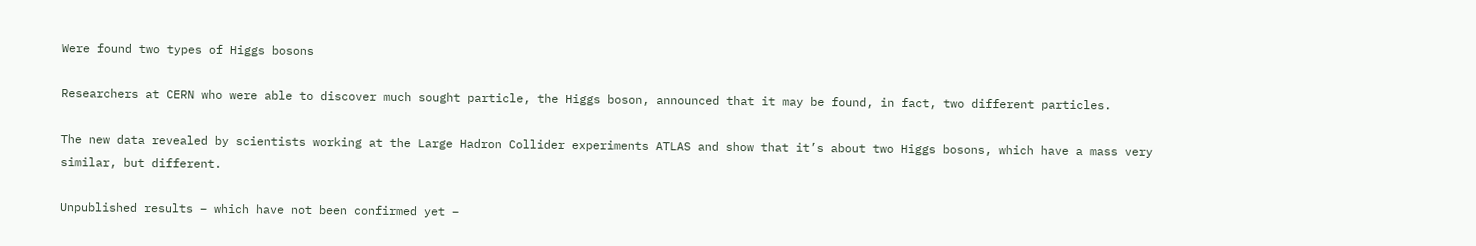Were found two types of Higgs bosons

Researchers at CERN who were able to discover much sought particle, the Higgs boson, announced that it may be found, in fact, two different particles.

The new data revealed by scientists working at the Large Hadron Collider experiments ATLAS and show that it’s about two Higgs bosons, which have a mass very similar, but different.

Unpublished results – which have not been confirmed yet –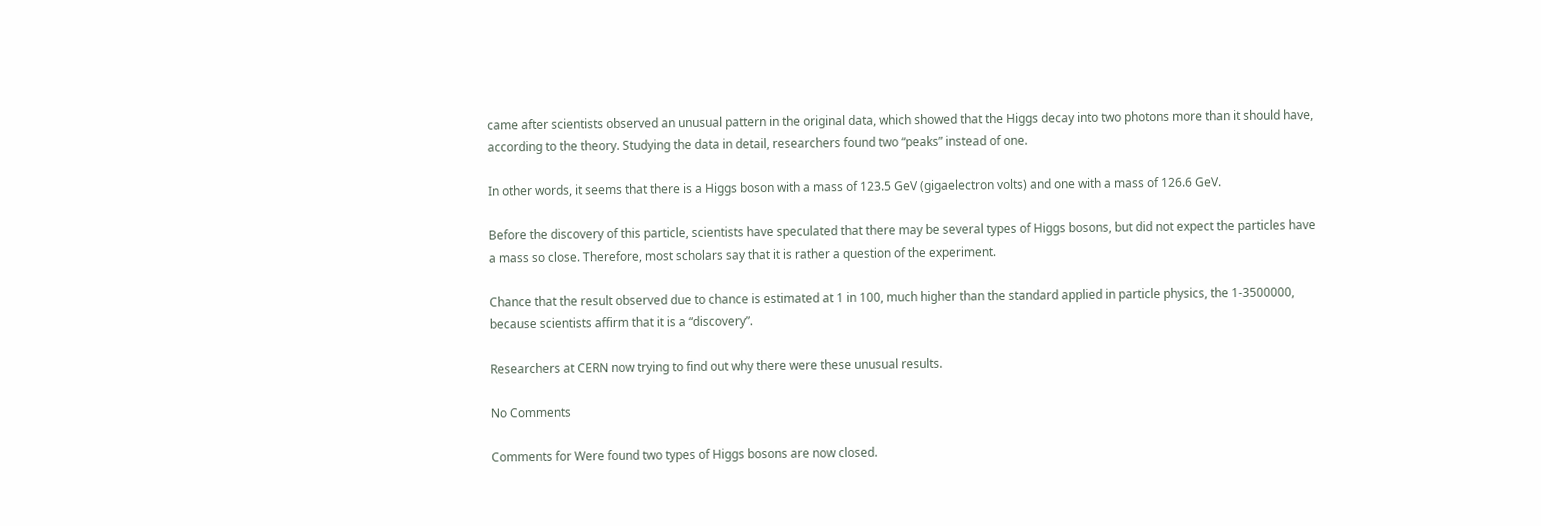came after scientists observed an unusual pattern in the original data, which showed that the Higgs decay into two photons more than it should have, according to the theory. Studying the data in detail, researchers found two “peaks” instead of one.

In other words, it seems that there is a Higgs boson with a mass of 123.5 GeV (gigaelectron volts) and one with a mass of 126.6 GeV.

Before the discovery of this particle, scientists have speculated that there may be several types of Higgs bosons, but did not expect the particles have a mass so close. Therefore, most scholars say that it is rather a question of the experiment.

Chance that the result observed due to chance is estimated at 1 in 100, much higher than the standard applied in particle physics, the 1-3500000, because scientists affirm that it is a “discovery”.

Researchers at CERN now trying to find out why there were these unusual results.

No Comments

Comments for Were found two types of Higgs bosons are now closed.